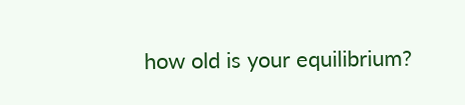how old is your equilibrium?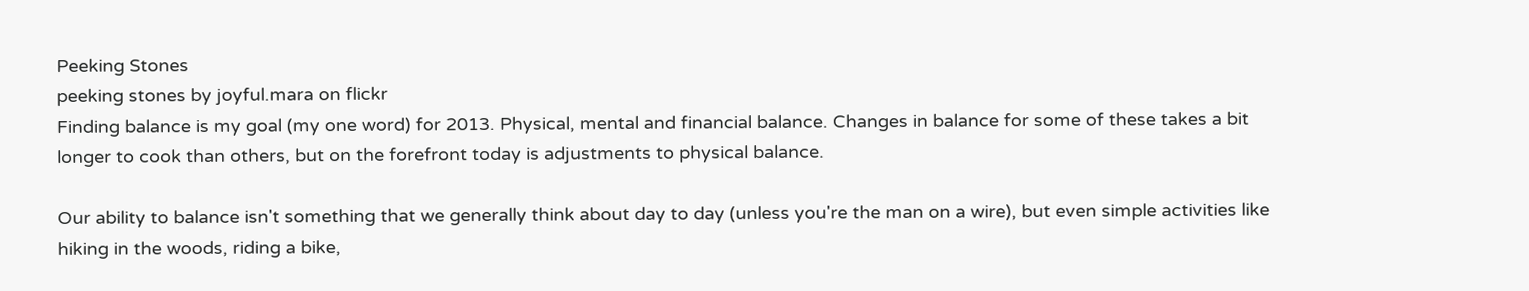Peeking Stones
peeking stones by joyful.mara on flickr
Finding balance is my goal (my one word) for 2013. Physical, mental and financial balance. Changes in balance for some of these takes a bit longer to cook than others, but on the forefront today is adjustments to physical balance.

Our ability to balance isn't something that we generally think about day to day (unless you're the man on a wire), but even simple activities like hiking in the woods, riding a bike,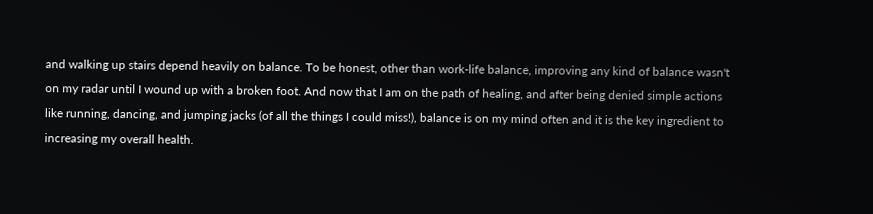and walking up stairs depend heavily on balance. To be honest, other than work-life balance, improving any kind of balance wasn't on my radar until I wound up with a broken foot. And now that I am on the path of healing, and after being denied simple actions like running, dancing, and jumping jacks (of all the things I could miss!), balance is on my mind often and it is the key ingredient to increasing my overall health.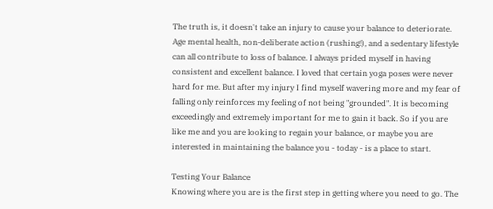The truth is, it doesn't take an injury to cause your balance to deteriorate. Age mental health, non-deliberate action (rushing!), and a sedentary lifestyle can all contribute to loss of balance. I always prided myself in having consistent and excellent balance. I loved that certain yoga poses were never hard for me. But after my injury I find myself wavering more and my fear of falling only reinforces my feeling of not being "grounded". It is becoming exceedingly and extremely important for me to gain it back. So if you are like me and you are looking to regain your balance, or maybe you are interested in maintaining the balance you - today - is a place to start.

Testing Your Balance
Knowing where you are is the first step in getting where you need to go. The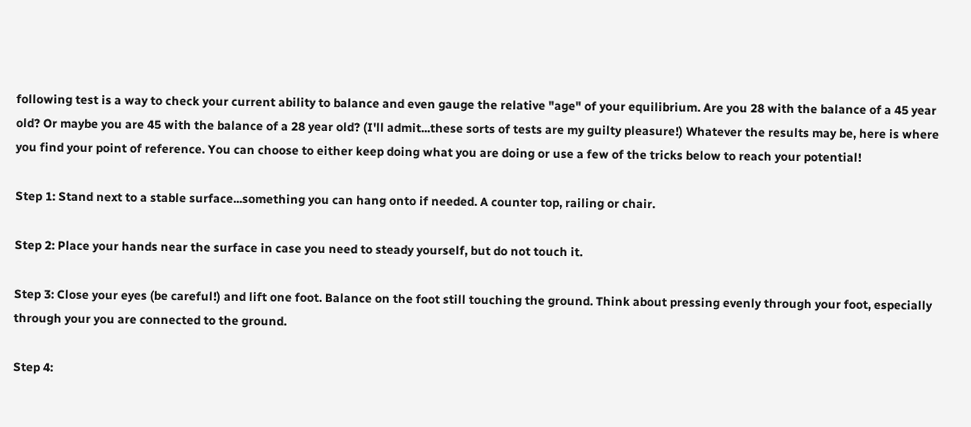following test is a way to check your current ability to balance and even gauge the relative "age" of your equilibrium. Are you 28 with the balance of a 45 year old? Or maybe you are 45 with the balance of a 28 year old? (I'll admit...these sorts of tests are my guilty pleasure!) Whatever the results may be, here is where you find your point of reference. You can choose to either keep doing what you are doing or use a few of the tricks below to reach your potential!

Step 1: Stand next to a stable surface...something you can hang onto if needed. A counter top, railing or chair.

Step 2: Place your hands near the surface in case you need to steady yourself, but do not touch it.

Step 3: Close your eyes (be careful!) and lift one foot. Balance on the foot still touching the ground. Think about pressing evenly through your foot, especially through your you are connected to the ground.

Step 4: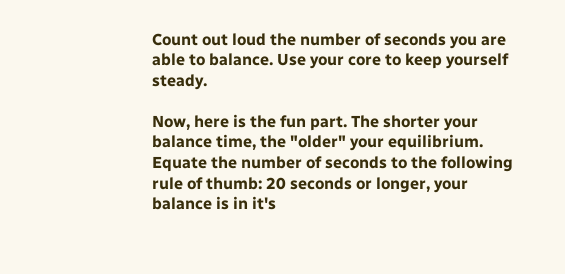Count out loud the number of seconds you are able to balance. Use your core to keep yourself steady.

Now, here is the fun part. The shorter your balance time, the "older" your equilibrium. Equate the number of seconds to the following rule of thumb: 20 seconds or longer, your balance is in it's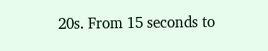20s. From 15 seconds to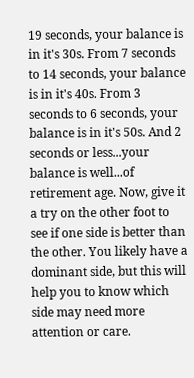19 seconds, your balance is in it's 30s. From 7 seconds to 14 seconds, your balance is in it's 40s. From 3 seconds to 6 seconds, your balance is in it's 50s. And 2 seconds or less...your balance is well...of retirement age. Now, give it a try on the other foot to see if one side is better than the other. You likely have a dominant side, but this will help you to know which side may need more attention or care.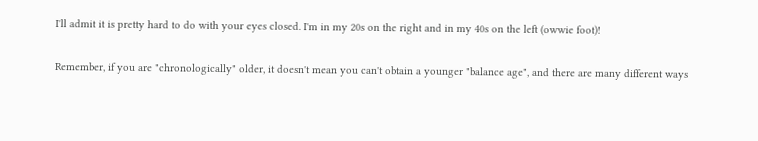I'll admit it is pretty hard to do with your eyes closed. I'm in my 20s on the right and in my 40s on the left (owwie foot)!

Remember, if you are "chronologically" older, it doesn't mean you can't obtain a younger "balance age", and there are many different ways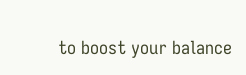to boost your balance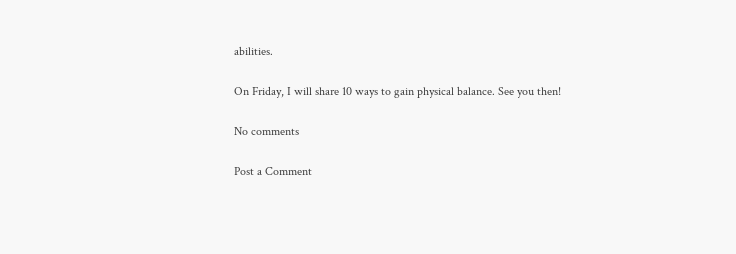abilities.

On Friday, I will share 10 ways to gain physical balance. See you then!

No comments

Post a Comment